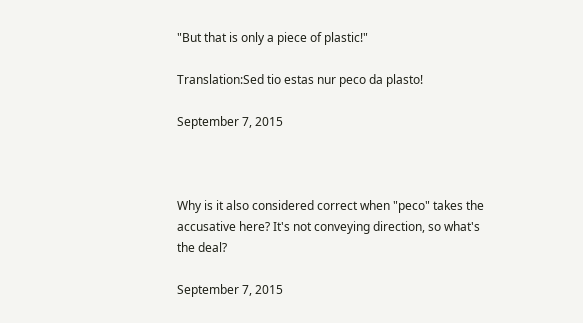"But that is only a piece of plastic!"

Translation:Sed tio estas nur peco da plasto!

September 7, 2015



Why is it also considered correct when "peco" takes the accusative here? It's not conveying direction, so what's the deal?

September 7, 2015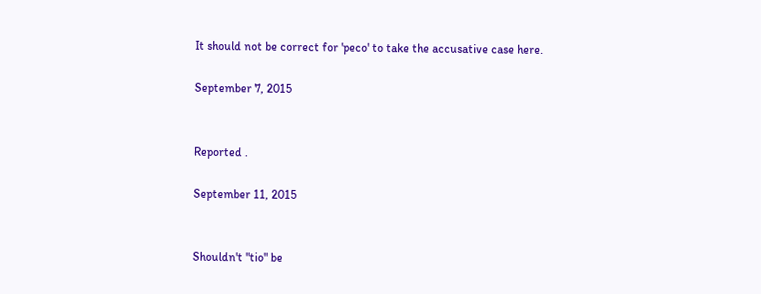It should not be correct for 'peco' to take the accusative case here.

September 7, 2015


Reported .

September 11, 2015


Shouldn't "tio" be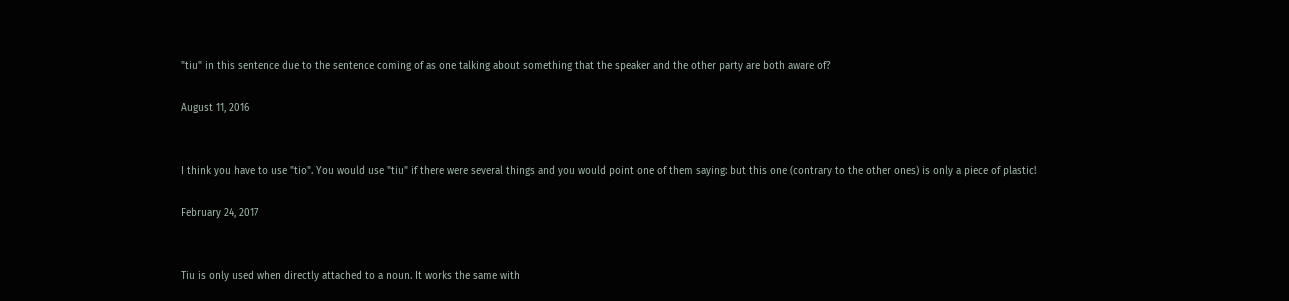"tiu" in this sentence due to the sentence coming of as one talking about something that the speaker and the other party are both aware of?

August 11, 2016


I think you have to use "tio". You would use "tiu" if there were several things and you would point one of them saying: but this one (contrary to the other ones) is only a piece of plastic!

February 24, 2017


Tiu is only used when directly attached to a noun. It works the same with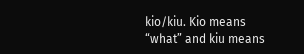kio/kiu. Kio means “what” and kiu means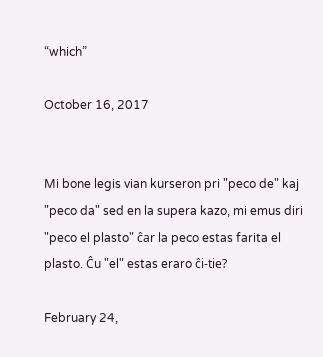“which”

October 16, 2017


Mi bone legis vian kurseron pri "peco de" kaj "peco da" sed en la supera kazo, mi emus diri "peco el plasto" ĉar la peco estas farita el plasto. Ĉu "el" estas eraro ĉi-tie?

February 24,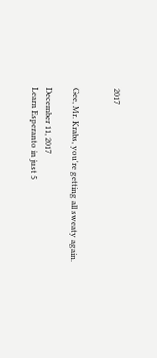2017


Gee, Mr. Krabs, you're getting all sweaty again.

December 11, 2017
Learn Esperanto in just 5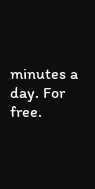minutes a day. For free.